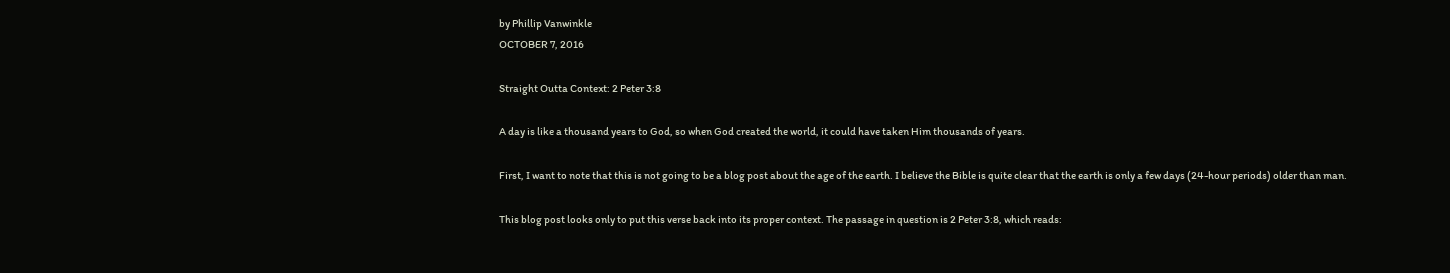by Phillip Vanwinkle
OCTOBER 7, 2016

Straight Outta Context: 2 Peter 3:8

A day is like a thousand years to God, so when God created the world, it could have taken Him thousands of years.

First, I want to note that this is not going to be a blog post about the age of the earth. I believe the Bible is quite clear that the earth is only a few days (24-hour periods) older than man.

This blog post looks only to put this verse back into its proper context. The passage in question is 2 Peter 3:8, which reads: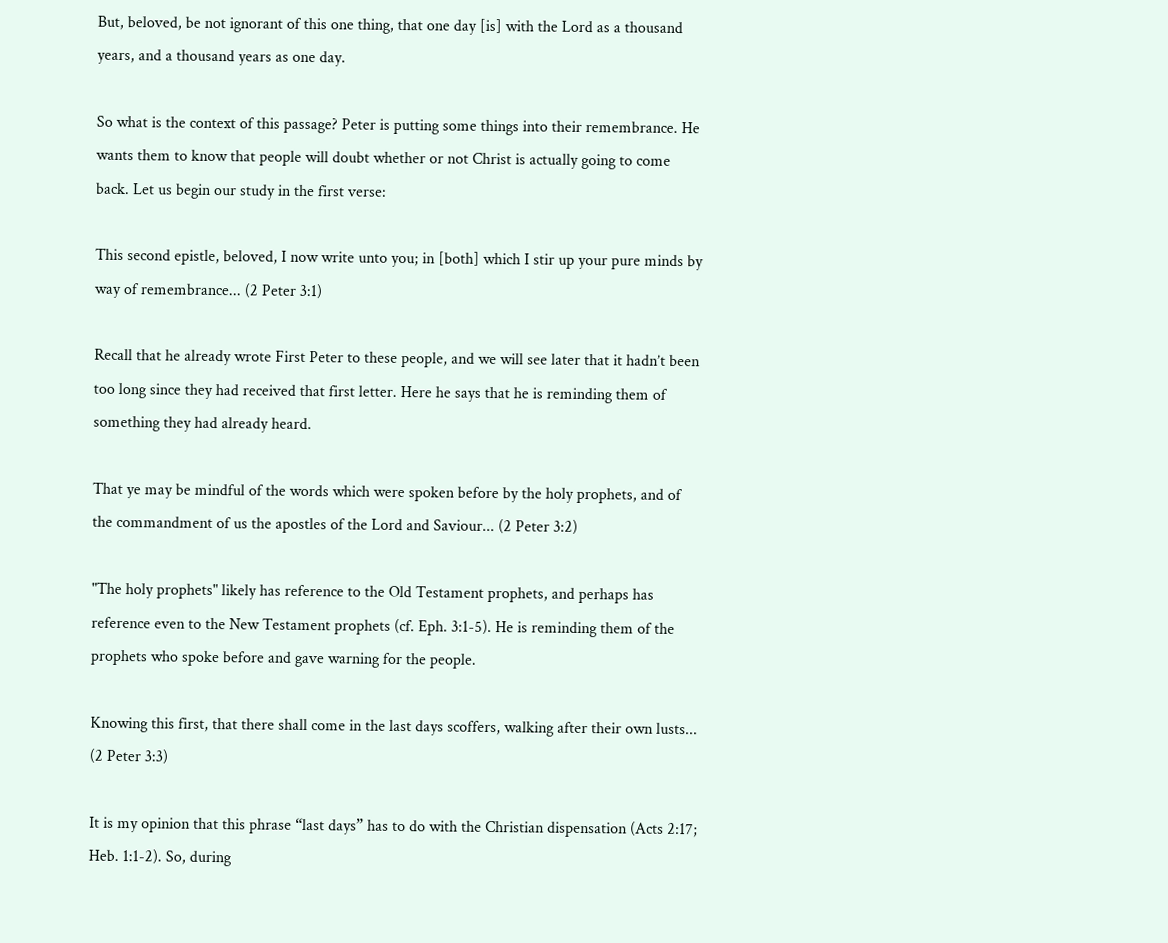But, beloved, be not ignorant of this one thing, that one day [is] with the Lord as a thousand years, and a thousand years as one day.

So what is the context of this passage? Peter is putting some things into their remembrance. He wants them to know that people will doubt whether or not Christ is actually going to come back. Let us begin our study in the first verse:

This second epistle, beloved, I now write unto you; in [both] which I stir up your pure minds by way of remembrance... (2 Peter 3:1)

Recall that he already wrote First Peter to these people, and we will see later that it hadn’t been too long since they had received that first letter. Here he says that he is reminding them of something they had already heard.

That ye may be mindful of the words which were spoken before by the holy prophets, and of the commandment of us the apostles of the Lord and Saviour... (2 Peter 3:2)

"The holy prophets" likely has reference to the Old Testament prophets, and perhaps has reference even to the New Testament prophets (cf. Eph. 3:1-5). He is reminding them of the prophets who spoke before and gave warning for the people.

Knowing this first, that there shall come in the last days scoffers, walking after their own lusts... (2 Peter 3:3)

It is my opinion that this phrase “last days” has to do with the Christian dispensation (Acts 2:17; Heb. 1:1-2). So, during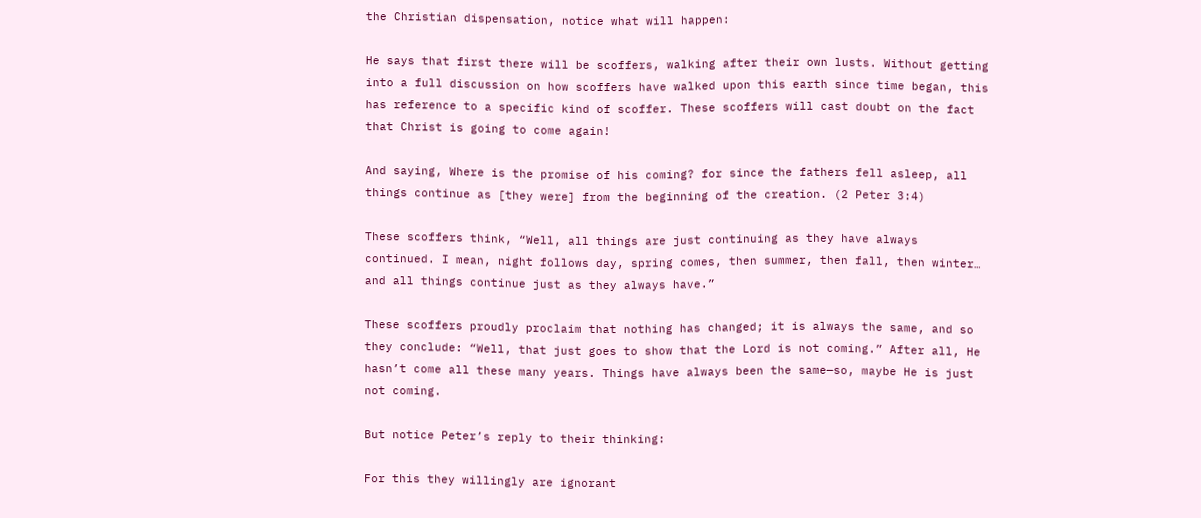the Christian dispensation, notice what will happen:

He says that first there will be scoffers, walking after their own lusts. Without getting into a full discussion on how scoffers have walked upon this earth since time began, this has reference to a specific kind of scoffer. These scoffers will cast doubt on the fact that Christ is going to come again!

And saying, Where is the promise of his coming? for since the fathers fell asleep, all things continue as [they were] from the beginning of the creation. (2 Peter 3:4)

These scoffers think, “Well, all things are just continuing as they have always continued. I mean, night follows day, spring comes, then summer, then fall, then winter… and all things continue just as they always have.”

These scoffers proudly proclaim that nothing has changed; it is always the same, and so they conclude: “Well, that just goes to show that the Lord is not coming.” After all, He hasn’t come all these many years. Things have always been the same—so, maybe He is just not coming.

But notice Peter’s reply to their thinking:

For this they willingly are ignorant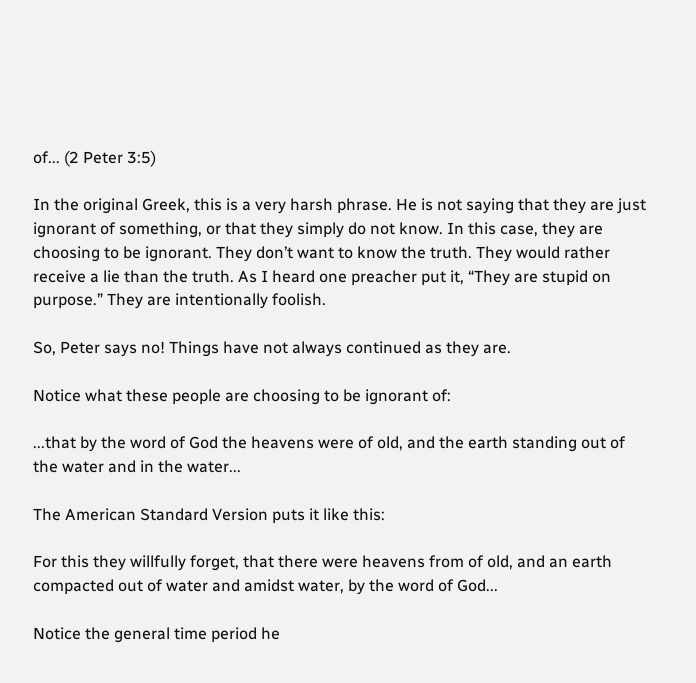of... (2 Peter 3:5)

In the original Greek, this is a very harsh phrase. He is not saying that they are just ignorant of something, or that they simply do not know. In this case, they are choosing to be ignorant. They don’t want to know the truth. They would rather receive a lie than the truth. As I heard one preacher put it, “They are stupid on purpose.” They are intentionally foolish.

So, Peter says no! Things have not always continued as they are.

Notice what these people are choosing to be ignorant of:

...that by the word of God the heavens were of old, and the earth standing out of the water and in the water...

The American Standard Version puts it like this:

For this they willfully forget, that there were heavens from of old, and an earth compacted out of water and amidst water, by the word of God...

Notice the general time period he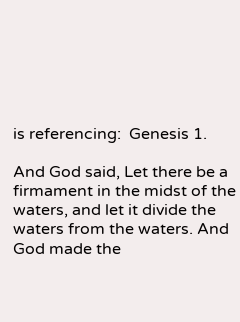is referencing:  Genesis 1.

And God said, Let there be a firmament in the midst of the waters, and let it divide the waters from the waters. And God made the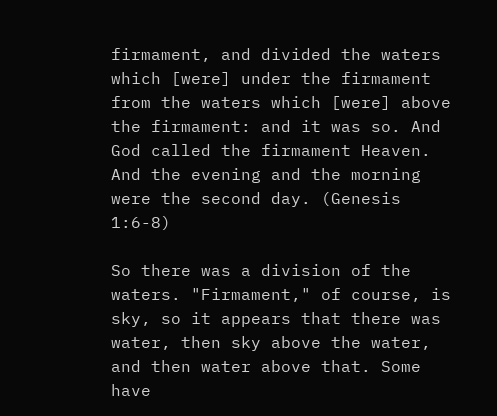firmament, and divided the waters which [were] under the firmament from the waters which [were] above the firmament: and it was so. And God called the firmament Heaven. And the evening and the morning were the second day. (Genesis 1:6-8)

So there was a division of the waters. "Firmament," of course, is sky, so it appears that there was water, then sky above the water, and then water above that. Some have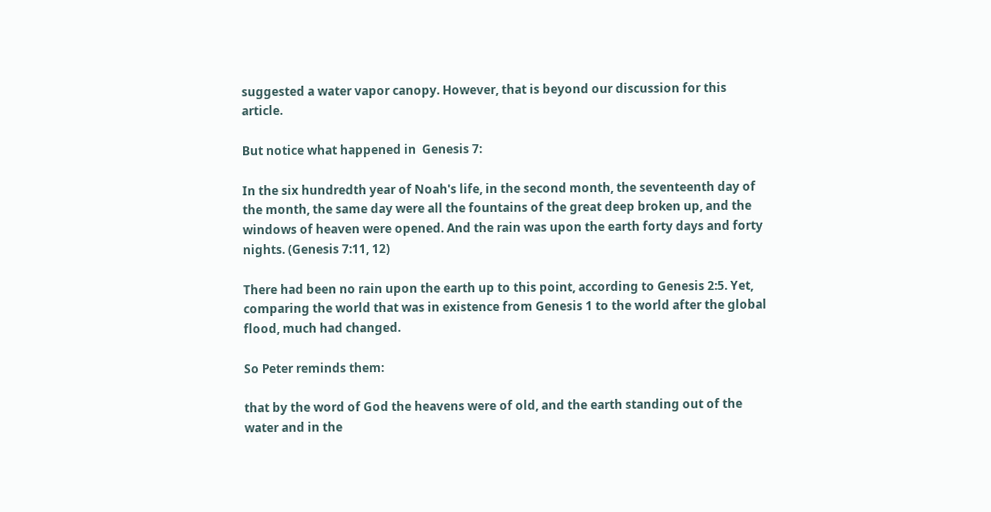suggested a water vapor canopy. However, that is beyond our discussion for this article.

But notice what happened in  Genesis 7:

In the six hundredth year of Noah's life, in the second month, the seventeenth day of the month, the same day were all the fountains of the great deep broken up, and the windows of heaven were opened. And the rain was upon the earth forty days and forty nights. (Genesis 7:11, 12)

There had been no rain upon the earth up to this point, according to Genesis 2:5. Yet, comparing the world that was in existence from Genesis 1 to the world after the global flood, much had changed.

So Peter reminds them:

that by the word of God the heavens were of old, and the earth standing out of the water and in the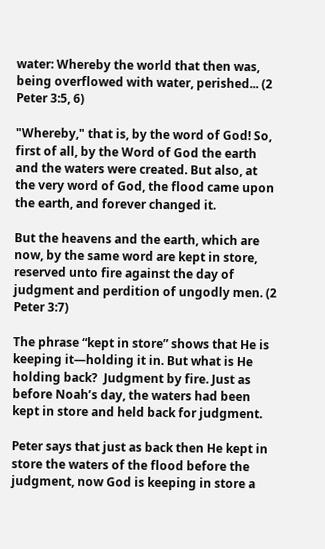water: Whereby the world that then was, being overflowed with water, perished... (2 Peter 3:5, 6)

"Whereby," that is, by the word of God! So, first of all, by the Word of God the earth and the waters were created. But also, at the very word of God, the flood came upon the earth, and forever changed it.

But the heavens and the earth, which are now, by the same word are kept in store, reserved unto fire against the day of judgment and perdition of ungodly men. (2 Peter 3:7)

The phrase “kept in store” shows that He is keeping it—holding it in. But what is He holding back?  Judgment by fire. Just as before Noah’s day, the waters had been kept in store and held back for judgment.

Peter says that just as back then He kept in store the waters of the flood before the judgment, now God is keeping in store a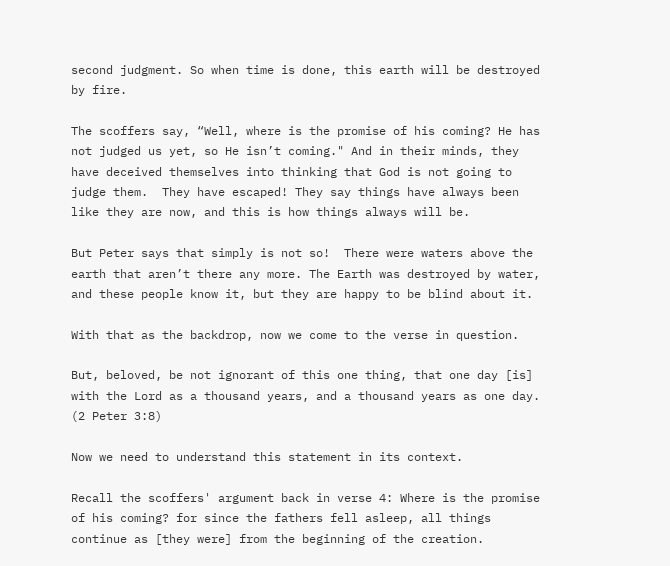second judgment. So when time is done, this earth will be destroyed by fire.

The scoffers say, “Well, where is the promise of his coming? He has not judged us yet, so He isn’t coming." And in their minds, they have deceived themselves into thinking that God is not going to judge them.  They have escaped! They say things have always been like they are now, and this is how things always will be.

But Peter says that simply is not so!  There were waters above the earth that aren’t there any more. The Earth was destroyed by water, and these people know it, but they are happy to be blind about it.

With that as the backdrop, now we come to the verse in question.

But, beloved, be not ignorant of this one thing, that one day [is] with the Lord as a thousand years, and a thousand years as one day. (2 Peter 3:8)

Now we need to understand this statement in its context.

Recall the scoffers' argument back in verse 4: Where is the promise of his coming? for since the fathers fell asleep, all things continue as [they were] from the beginning of the creation.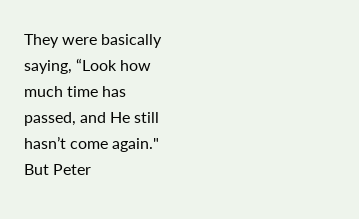They were basically saying, “Look how much time has passed, and He still hasn’t come again." But Peter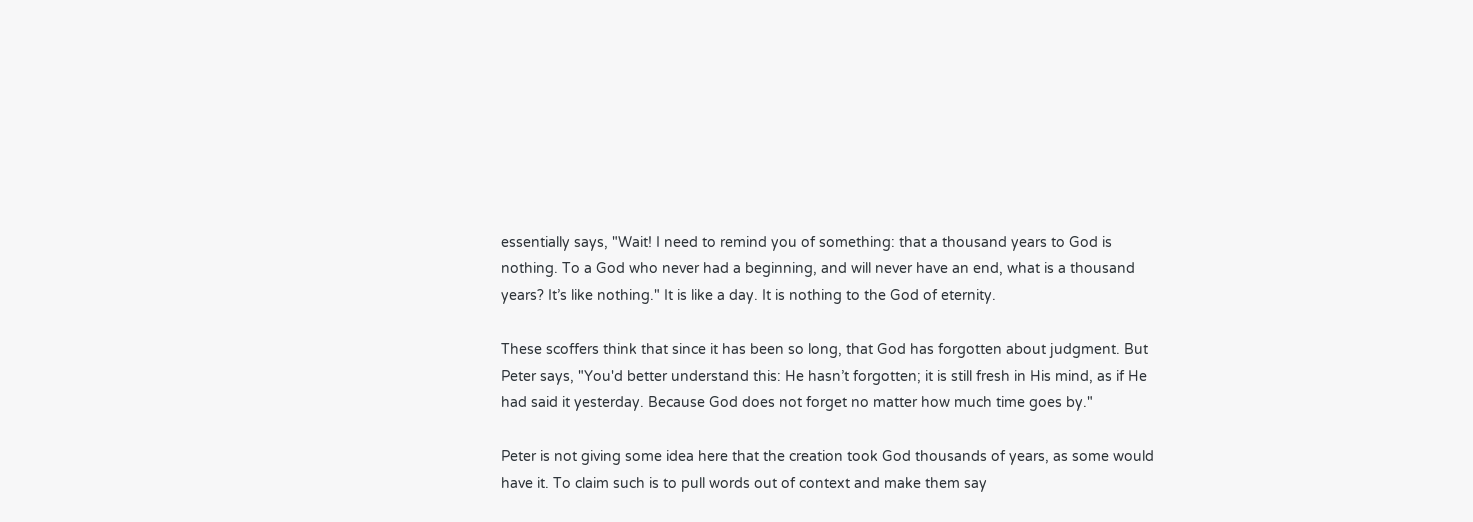essentially says, "Wait! I need to remind you of something: that a thousand years to God is nothing. To a God who never had a beginning, and will never have an end, what is a thousand years? It’s like nothing." It is like a day. It is nothing to the God of eternity.

These scoffers think that since it has been so long, that God has forgotten about judgment. But Peter says, "You'd better understand this: He hasn’t forgotten; it is still fresh in His mind, as if He had said it yesterday. Because God does not forget no matter how much time goes by."

Peter is not giving some idea here that the creation took God thousands of years, as some would have it. To claim such is to pull words out of context and make them say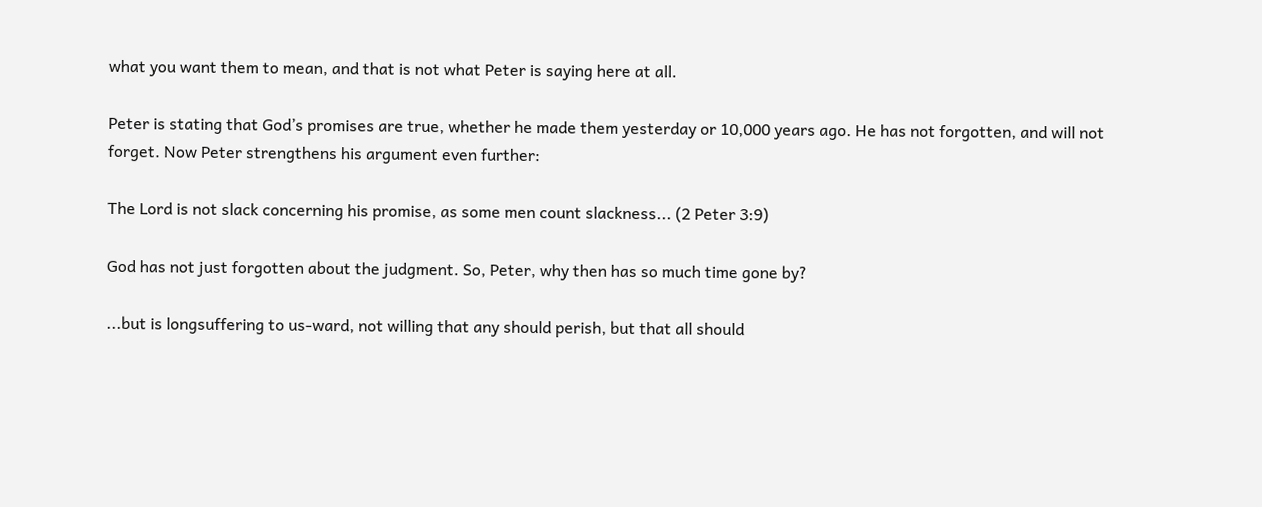what you want them to mean, and that is not what Peter is saying here at all.

Peter is stating that God’s promises are true, whether he made them yesterday or 10,000 years ago. He has not forgotten, and will not forget. Now Peter strengthens his argument even further:

The Lord is not slack concerning his promise, as some men count slackness... (2 Peter 3:9)

God has not just forgotten about the judgment. So, Peter, why then has so much time gone by?

...but is longsuffering to us-ward, not willing that any should perish, but that all should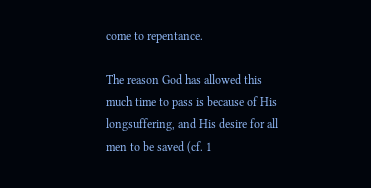come to repentance.

The reason God has allowed this much time to pass is because of His longsuffering, and His desire for all men to be saved (cf. 1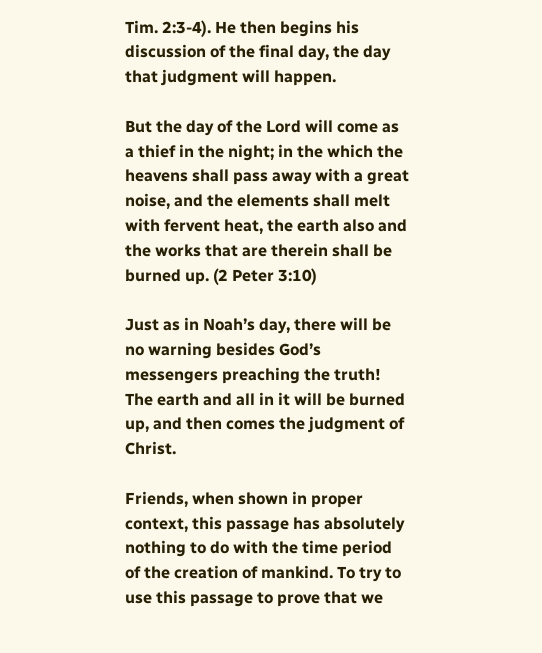Tim. 2:3-4). He then begins his discussion of the final day, the day that judgment will happen.

But the day of the Lord will come as a thief in the night; in the which the heavens shall pass away with a great noise, and the elements shall melt with fervent heat, the earth also and the works that are therein shall be burned up. (2 Peter 3:10)

Just as in Noah’s day, there will be no warning besides God’s messengers preaching the truth! The earth and all in it will be burned up, and then comes the judgment of Christ.

Friends, when shown in proper context, this passage has absolutely nothing to do with the time period of the creation of mankind. To try to use this passage to prove that we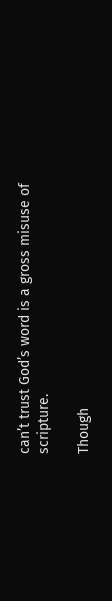can’t trust God’s word is a gross misuse of scripture.

Though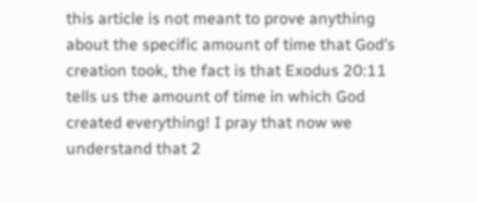this article is not meant to prove anything about the specific amount of time that God’s creation took, the fact is that Exodus 20:11 tells us the amount of time in which God created everything! I pray that now we understand that 2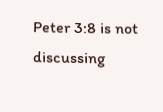Peter 3:8 is not discussing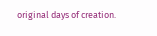original days of creation.